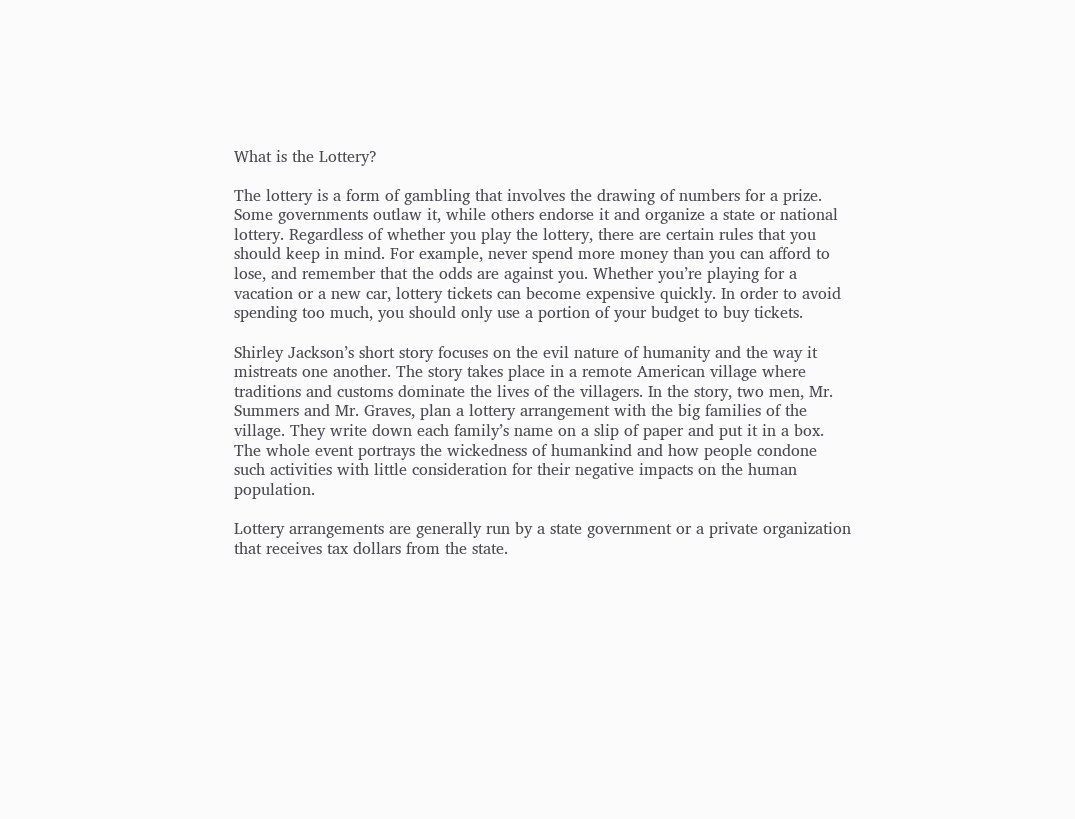What is the Lottery?

The lottery is a form of gambling that involves the drawing of numbers for a prize. Some governments outlaw it, while others endorse it and organize a state or national lottery. Regardless of whether you play the lottery, there are certain rules that you should keep in mind. For example, never spend more money than you can afford to lose, and remember that the odds are against you. Whether you’re playing for a vacation or a new car, lottery tickets can become expensive quickly. In order to avoid spending too much, you should only use a portion of your budget to buy tickets.

Shirley Jackson’s short story focuses on the evil nature of humanity and the way it mistreats one another. The story takes place in a remote American village where traditions and customs dominate the lives of the villagers. In the story, two men, Mr. Summers and Mr. Graves, plan a lottery arrangement with the big families of the village. They write down each family’s name on a slip of paper and put it in a box. The whole event portrays the wickedness of humankind and how people condone such activities with little consideration for their negative impacts on the human population.

Lottery arrangements are generally run by a state government or a private organization that receives tax dollars from the state.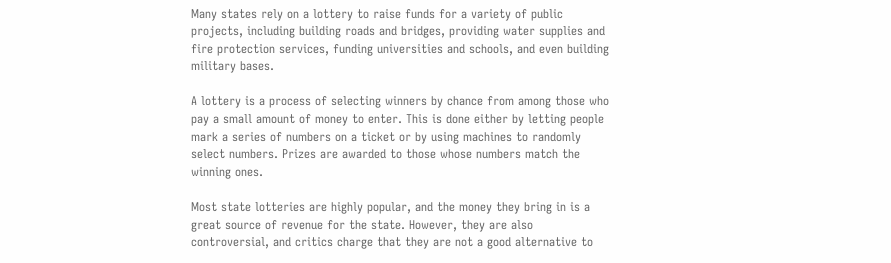Many states rely on a lottery to raise funds for a variety of public projects, including building roads and bridges, providing water supplies and fire protection services, funding universities and schools, and even building military bases.

A lottery is a process of selecting winners by chance from among those who pay a small amount of money to enter. This is done either by letting people mark a series of numbers on a ticket or by using machines to randomly select numbers. Prizes are awarded to those whose numbers match the winning ones.

Most state lotteries are highly popular, and the money they bring in is a great source of revenue for the state. However, they are also controversial, and critics charge that they are not a good alternative to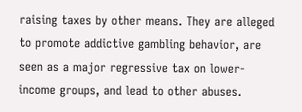raising taxes by other means. They are alleged to promote addictive gambling behavior, are seen as a major regressive tax on lower-income groups, and lead to other abuses.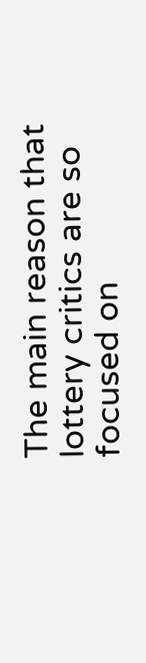The main reason that lottery critics are so focused on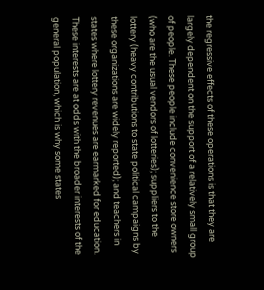the regressive effects of these operations is that they are largely dependent on the support of a relatively small group of people. These people include convenience store owners (who are the usual vendors of lotteries); suppliers to the lottery (heavy contributions to state political campaigns by these organizations are widely reported); and teachers in states where lottery revenues are earmarked for education. These interests are at odds with the broader interests of the general population, which is why some states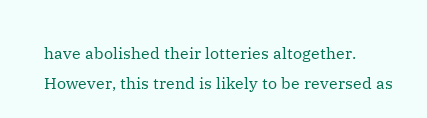have abolished their lotteries altogether. However, this trend is likely to be reversed as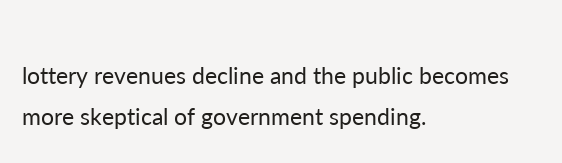lottery revenues decline and the public becomes more skeptical of government spending.